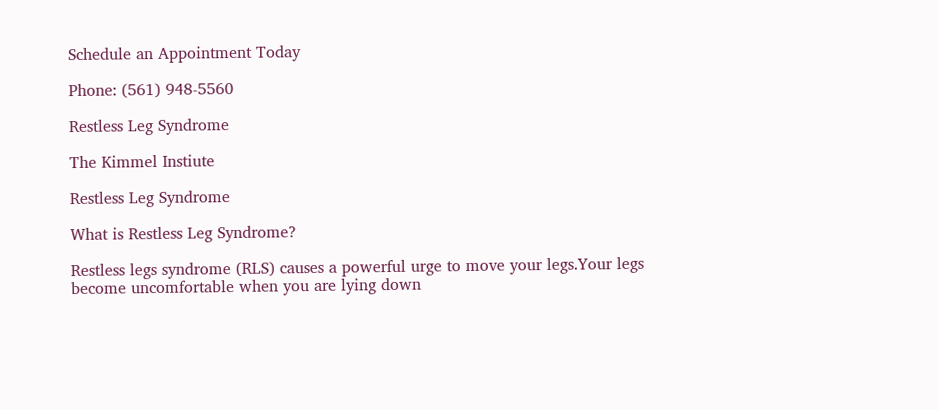Schedule an Appointment Today

Phone: (561) 948-5560

Restless Leg Syndrome

The Kimmel Instiute

Restless Leg Syndrome

What is Restless Leg Syndrome?

Restless legs syndrome (RLS) causes a powerful urge to move your legs.Your legs become uncomfortable when you are lying down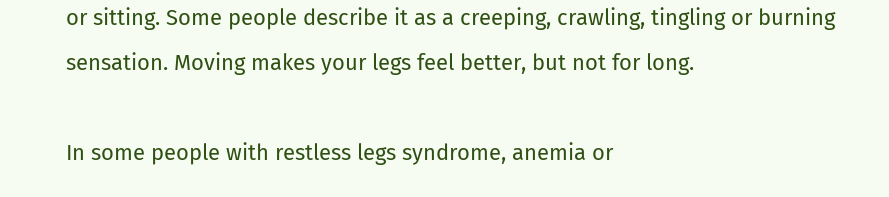or sitting. Some people describe it as a creeping, crawling, tingling or burning sensation. Moving makes your legs feel better, but not for long.

In some people with restless legs syndrome, anemia or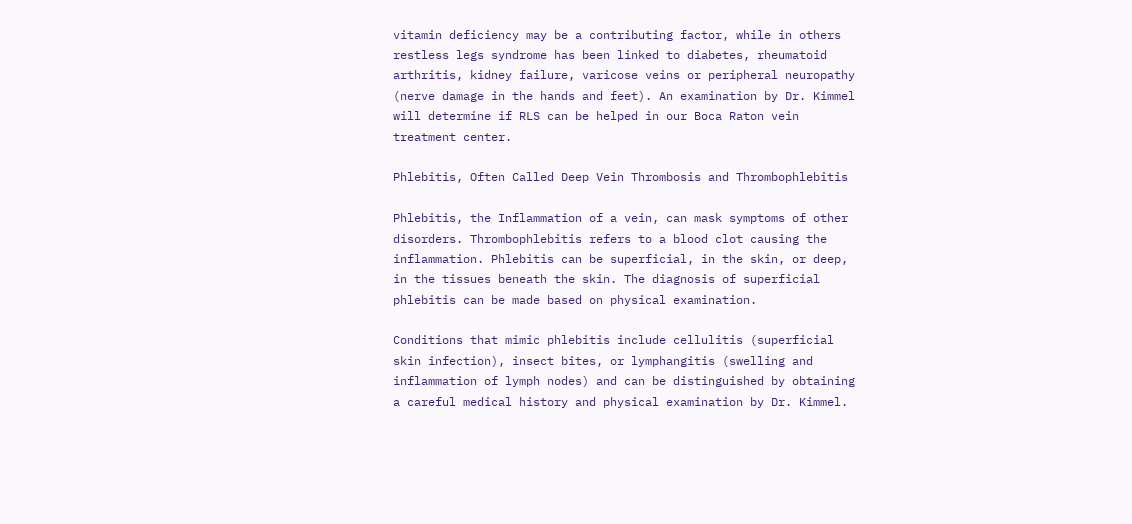vitamin deficiency may be a contributing factor, while in others restless legs syndrome has been linked to diabetes, rheumatoid arthritis, kidney failure, varicose veins or peripheral neuropathy (nerve damage in the hands and feet). An examination by Dr. Kimmel will determine if RLS can be helped in our Boca Raton vein treatment center.

Phlebitis, Often Called Deep Vein Thrombosis and Thrombophlebitis

Phlebitis, the Inflammation of a vein, can mask symptoms of other disorders. Thrombophlebitis refers to a blood clot causing the inflammation. Phlebitis can be superficial, in the skin, or deep, in the tissues beneath the skin. The diagnosis of superficial phlebitis can be made based on physical examination.

Conditions that mimic phlebitis include cellulitis (superficial skin infection), insect bites, or lymphangitis (swelling and inflammation of lymph nodes) and can be distinguished by obtaining a careful medical history and physical examination by Dr. Kimmel.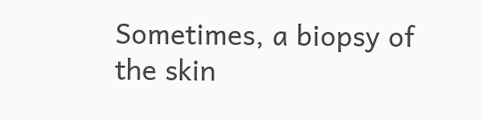Sometimes, a biopsy of the skin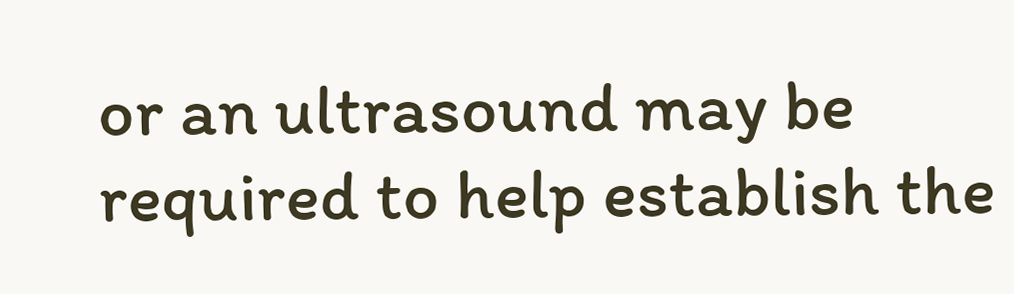or an ultrasound may be required to help establish the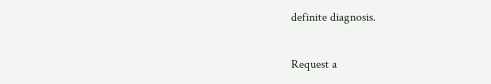definite diagnosis.

Request a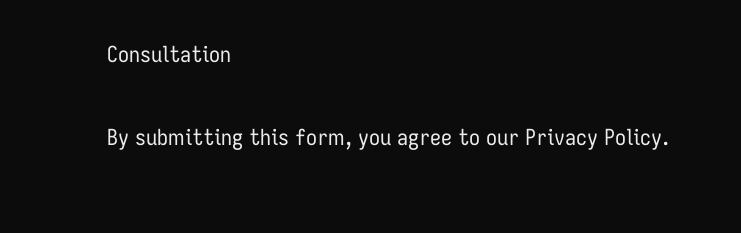Consultation

By submitting this form, you agree to our Privacy Policy.